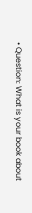• Question: What is your book about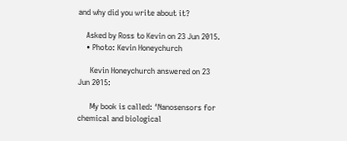and why did you write about it?

    Asked by Ross to Kevin on 23 Jun 2015.
    • Photo: Kevin Honeychurch

      Kevin Honeychurch answered on 23 Jun 2015:

      My book is called: ‘Nanosensors for chemical and biological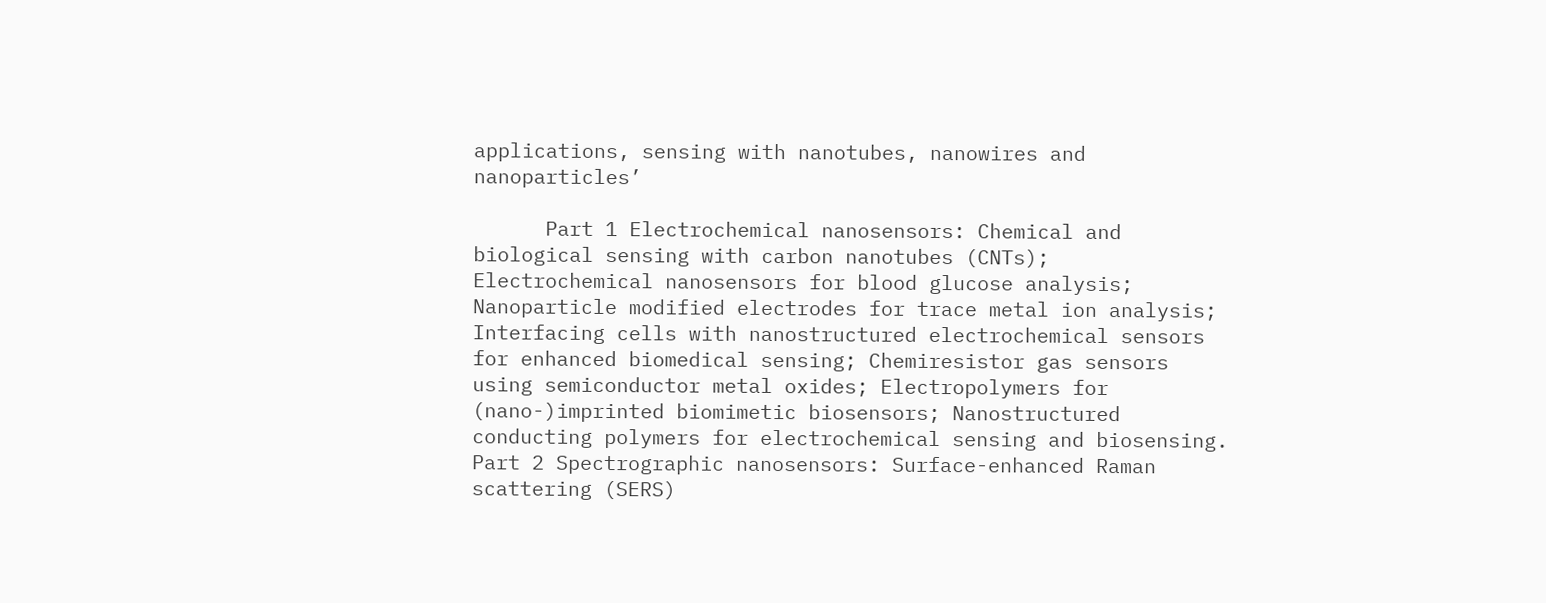applications, sensing with nanotubes, nanowires and nanoparticles’

      Part 1 Electrochemical nanosensors: Chemical and biological sensing with carbon nanotubes (CNTs); Electrochemical nanosensors for blood glucose analysis; Nanoparticle modified electrodes for trace metal ion analysis; Interfacing cells with nanostructured electrochemical sensors for enhanced biomedical sensing; Chemiresistor gas sensors using semiconductor metal oxides; Electropolymers for (nano-)imprinted biomimetic biosensors; Nanostructured conducting polymers for electrochemical sensing and biosensing. Part 2 Spectrographic nanosensors: Surface-enhanced Raman scattering (SERS)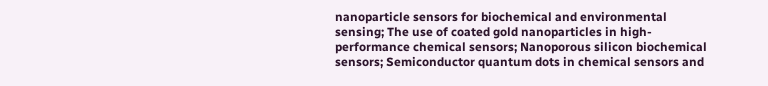nanoparticle sensors for biochemical and environmental sensing; The use of coated gold nanoparticles in high-performance chemical sensors; Nanoporous silicon biochemical sensors; Semiconductor quantum dots in chemical sensors and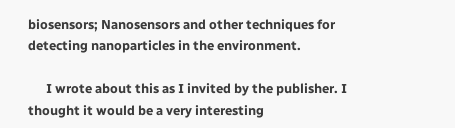biosensors; Nanosensors and other techniques for detecting nanoparticles in the environment.

      I wrote about this as I invited by the publisher. I thought it would be a very interesting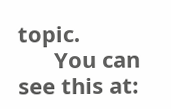topic.
      You can see this at: